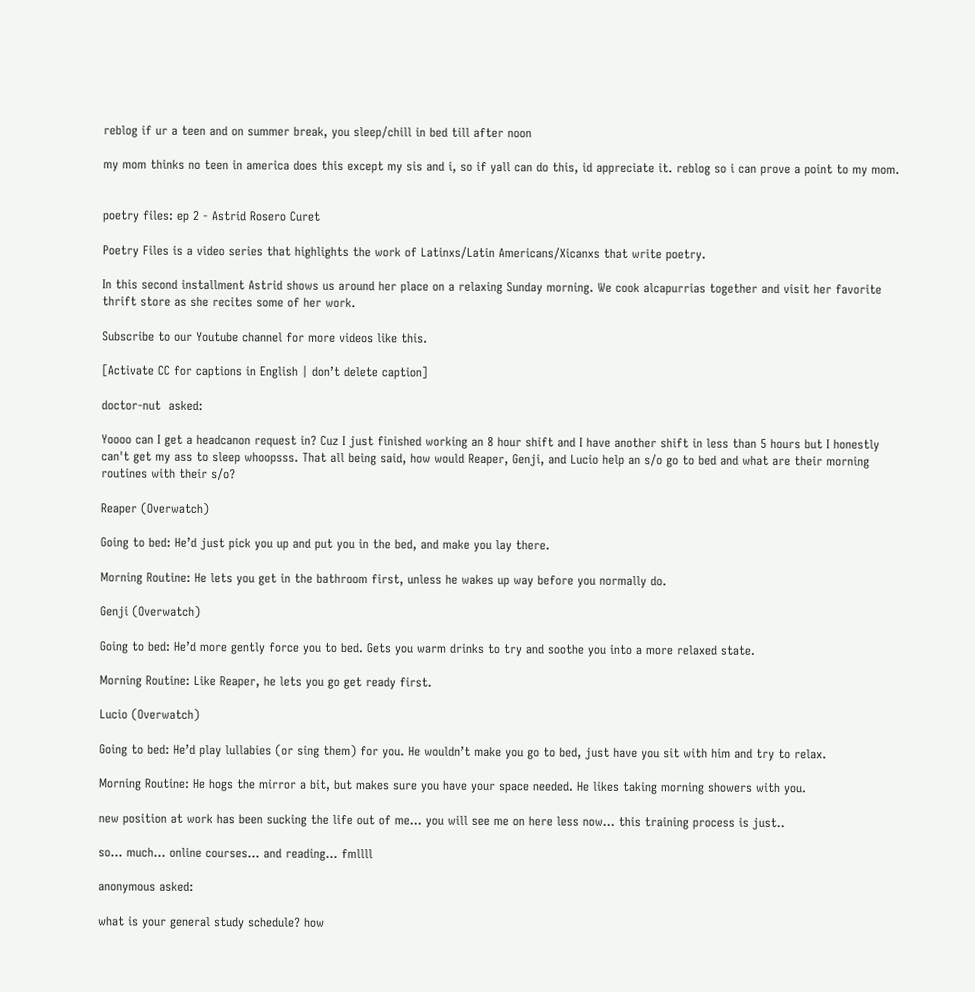reblog if ur a teen and on summer break, you sleep/chill in bed till after noon

my mom thinks no teen in america does this except my sis and i, so if yall can do this, id appreciate it. reblog so i can prove a point to my mom.


poetry files: ep 2 - Astrid Rosero Curet

Poetry Files is a video series that highlights the work of Latinxs/Latin Americans/Xicanxs that write poetry.

In this second installment Astrid shows us around her place on a relaxing Sunday morning. We cook alcapurrias together and visit her favorite thrift store as she recites some of her work.

Subscribe to our Youtube channel for more videos like this.

[Activate CC for captions in English | don’t delete caption]

doctor-nut  asked:

Yoooo can I get a headcanon request in? Cuz I just finished working an 8 hour shift and I have another shift in less than 5 hours but I honestly can't get my ass to sleep whoopsss. That all being said, how would Reaper, Genji, and Lucio help an s/o go to bed and what are their morning routines with their s/o?

Reaper (Overwatch)

Going to bed: He’d just pick you up and put you in the bed, and make you lay there.

Morning Routine: He lets you get in the bathroom first, unless he wakes up way before you normally do.

Genji (Overwatch)

Going to bed: He’d more gently force you to bed. Gets you warm drinks to try and soothe you into a more relaxed state.

Morning Routine: Like Reaper, he lets you go get ready first.

Lucio (Overwatch)

Going to bed: He’d play lullabies (or sing them) for you. He wouldn’t make you go to bed, just have you sit with him and try to relax.

Morning Routine: He hogs the mirror a bit, but makes sure you have your space needed. He likes taking morning showers with you.

new position at work has been sucking the life out of me… you will see me on here less now… this training process is just..

so… much… online courses… and reading… fmllll

anonymous asked:

what is your general study schedule? how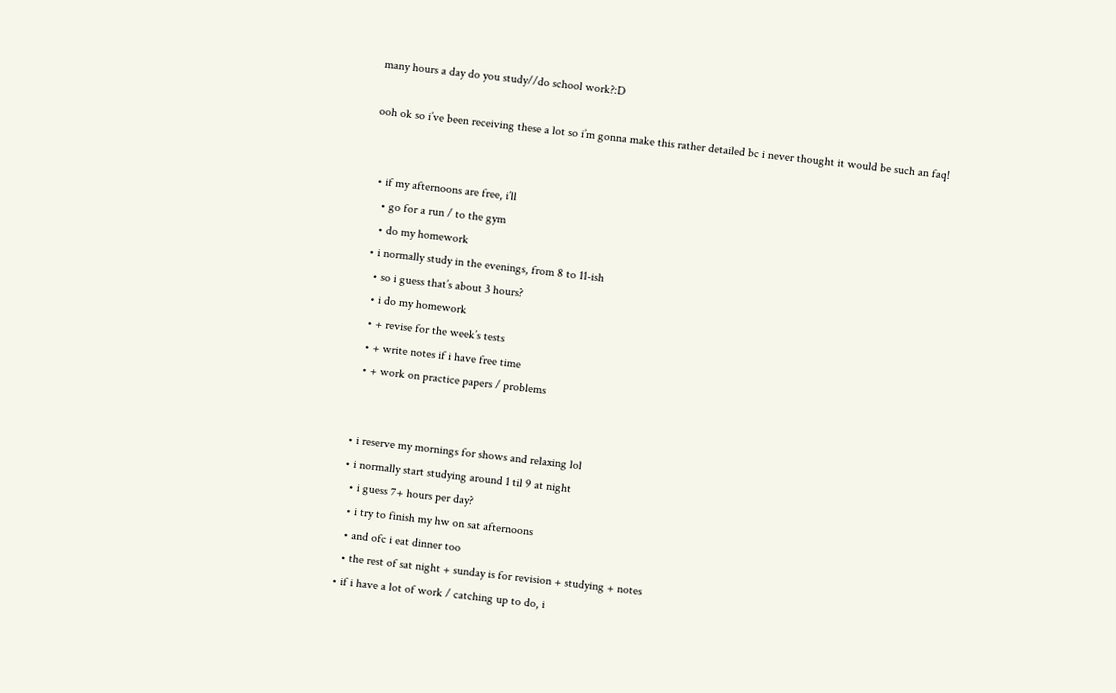many hours a day do you study//do school work?:D

ooh ok so i’ve been receiving these a lot so i’m gonna make this rather detailed bc i never thought it would be such an faq!


  • if my afternoons are free, i’ll
    • go for a run / to the gym
    • do my homework
  • i normally study in the evenings, from 8 to 11-ish
    • so i guess that’s about 3 hours?
    • i do my homework
    • + revise for the week’s tests
    • + write notes if i have free time
    • + work on practice papers / problems


  • i reserve my mornings for shows and relaxing lol
  • i normally start studying around 1 til 9 at night
    • i guess 7+ hours per day?
    • i try to finish my hw on sat afternoons
    • and ofc i eat dinner too
    • the rest of sat night + sunday is for revision + studying + notes
  • if i have a lot of work / catching up to do, i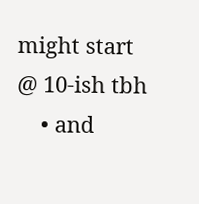might start @ 10-ish tbh
    • and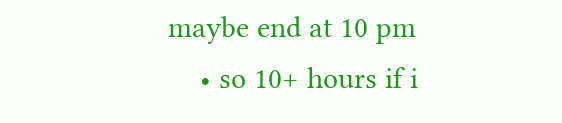maybe end at 10 pm
    • so 10+ hours if i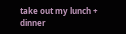take out my lunch + dinner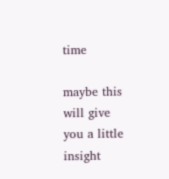time

maybe this will give you a little insight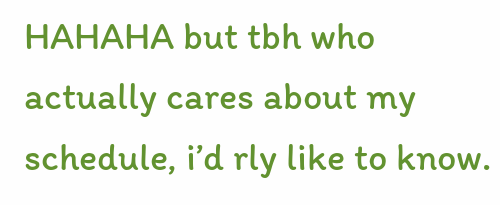HAHAHA but tbh who actually cares about my schedule, i’d rly like to know.